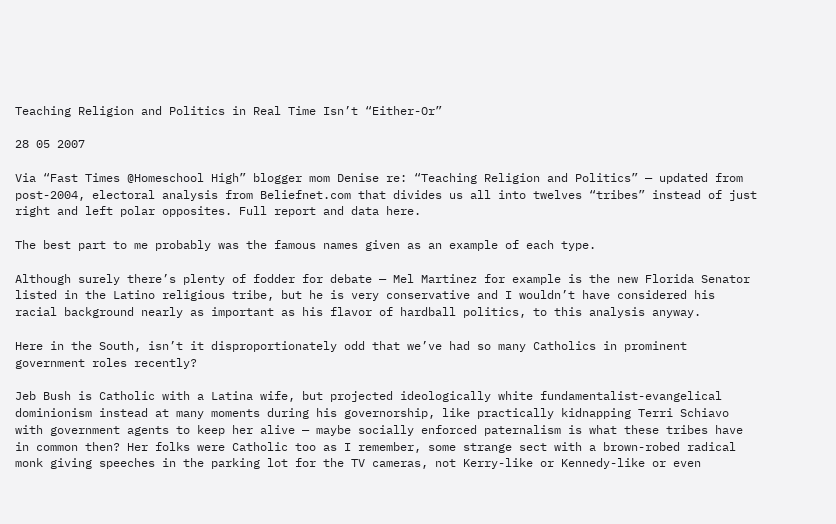Teaching Religion and Politics in Real Time Isn’t “Either-Or”

28 05 2007

Via “Fast Times @Homeschool High” blogger mom Denise re: “Teaching Religion and Politics” — updated from post-2004, electoral analysis from Beliefnet.com that divides us all into twelves “tribes” instead of just right and left polar opposites. Full report and data here.

The best part to me probably was the famous names given as an example of each type.

Although surely there’s plenty of fodder for debate — Mel Martinez for example is the new Florida Senator listed in the Latino religious tribe, but he is very conservative and I wouldn’t have considered his racial background nearly as important as his flavor of hardball politics, to this analysis anyway.

Here in the South, isn’t it disproportionately odd that we’ve had so many Catholics in prominent government roles recently?

Jeb Bush is Catholic with a Latina wife, but projected ideologically white fundamentalist-evangelical dominionism instead at many moments during his governorship, like practically kidnapping Terri Schiavo with government agents to keep her alive — maybe socially enforced paternalism is what these tribes have in common then? Her folks were Catholic too as I remember, some strange sect with a brown-robed radical monk giving speeches in the parking lot for the TV cameras, not Kerry-like or Kennedy-like or even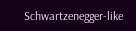Schwartzenegger-like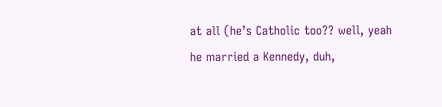at all (he’s Catholic too?? well, yeah he married a Kennedy, duh,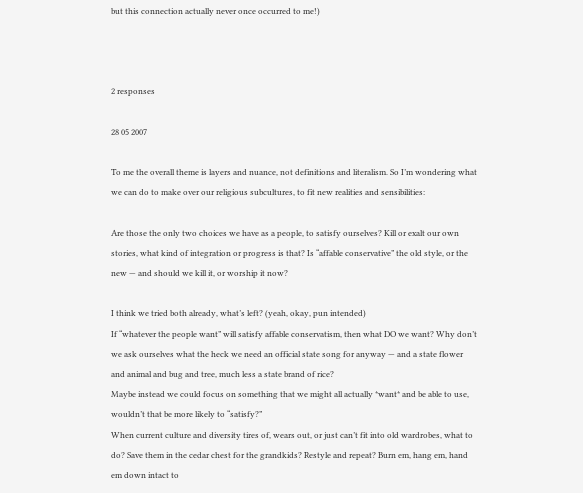but this connection actually never once occurred to me!)



2 responses

28 05 2007

To me the overall theme is layers and nuance, not definitions and literalism. So I’m wondering what we can do to make over our religious subcultures, to fit new realities and sensibilities:

Are those the only two choices we have as a people, to satisfy ourselves? Kill or exalt our own stories, what kind of integration or progress is that? Is “affable conservative” the old style, or the new — and should we kill it, or worship it now?

I think we tried both already, what’s left? (yeah, okay, pun intended)
If “whatever the people want” will satisfy affable conservatism, then what DO we want? Why don’t we ask ourselves what the heck we need an official state song for anyway — and a state flower and animal and bug and tree, much less a state brand of rice?
Maybe instead we could focus on something that we might all actually *want* and be able to use, wouldn’t that be more likely to “satisfy?”
When current culture and diversity tires of, wears out, or just can’t fit into old wardrobes, what to do? Save them in the cedar chest for the grandkids? Restyle and repeat? Burn em, hang em, hand em down intact to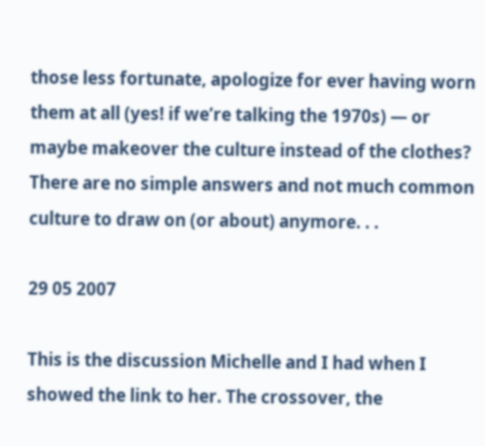those less fortunate, apologize for ever having worn them at all (yes! if we’re talking the 1970s) — or maybe makeover the culture instead of the clothes? There are no simple answers and not much common culture to draw on (or about) anymore. . .

29 05 2007

This is the discussion Michelle and I had when I showed the link to her. The crossover, the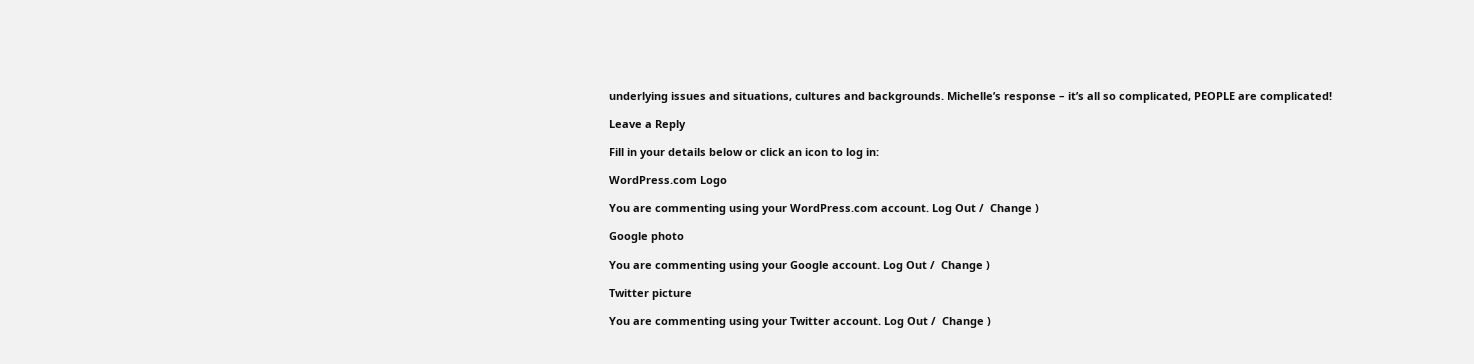underlying issues and situations, cultures and backgrounds. Michelle’s response – it’s all so complicated, PEOPLE are complicated!

Leave a Reply

Fill in your details below or click an icon to log in:

WordPress.com Logo

You are commenting using your WordPress.com account. Log Out /  Change )

Google photo

You are commenting using your Google account. Log Out /  Change )

Twitter picture

You are commenting using your Twitter account. Log Out /  Change )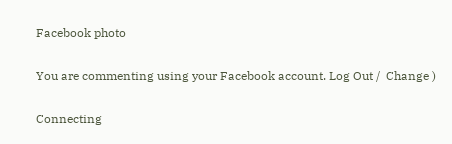Facebook photo

You are commenting using your Facebook account. Log Out /  Change )

Connecting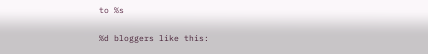to %s

%d bloggers like this: